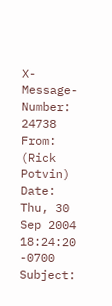X-Message-Number: 24738
From:  (Rick Potvin)
Date: Thu, 30 Sep 2004 18:24:20 -0700
Subject: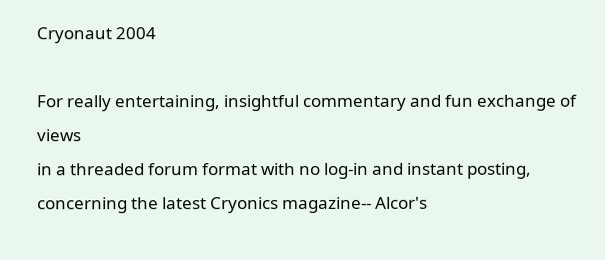Cryonaut 2004

For really entertaining, insightful commentary and fun exchange of views
in a threaded forum format with no log-in and instant posting,
concerning the latest Cryonics magazine-- Alcor's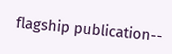flagship publication--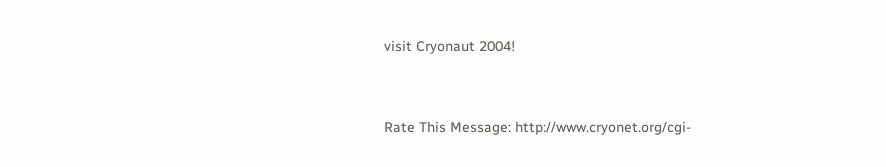visit Cryonaut 2004!


Rate This Message: http://www.cryonet.org/cgi-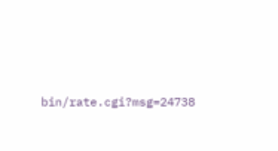bin/rate.cgi?msg=24738